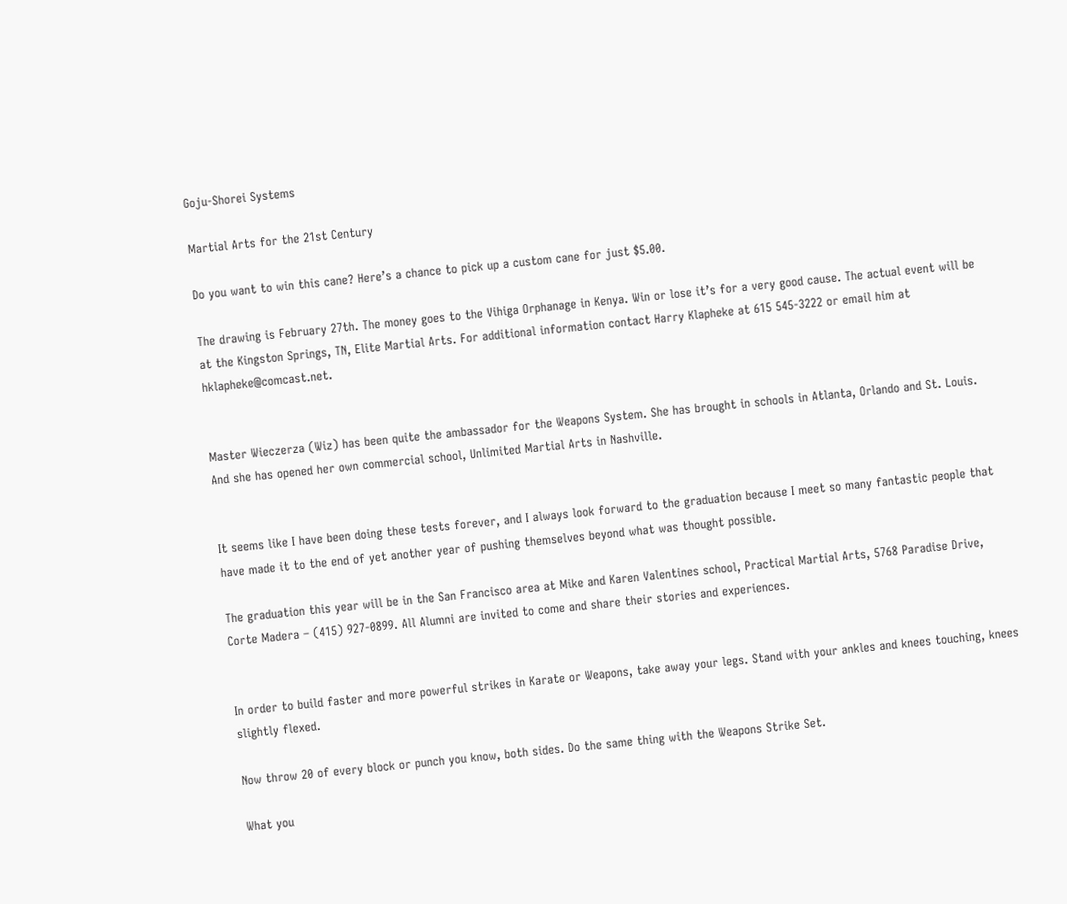Goju-Shorei Systems

Martial Arts for the 21st Century

Do you want to win this cane? Here’s a chance to pick up a custom cane for just $5.00.

The drawing is February 27th. The money goes to the Vihiga Orphanage in Kenya. Win or lose it’s for a very good cause. The actual event will be at the Kingston Springs, TN, Elite Martial Arts. For additional information contact Harry Klapheke at 615 545-3222 or email him at hklapheke@comcast.net.


Master Wieczerza (Wiz) has been quite the ambassador for the Weapons System. She has brought in schools in Atlanta, Orlando and St. Louis. And she has opened her own commercial school, Unlimited Martial Arts in Nashville.


It seems like I have been doing these tests forever, and I always look forward to the graduation because I meet so many fantastic people that have made it to the end of yet another year of pushing themselves beyond what was thought possible.

The graduation this year will be in the San Francisco area at Mike and Karen Valentines school, Practical Martial Arts, 5768 Paradise Drive, Corte Madera – (415) 927-0899. All Alumni are invited to come and share their stories and experiences.


In order to build faster and more powerful strikes in Karate or Weapons, take away your legs. Stand with your ankles and knees touching, knees slightly flexed.

Now throw 20 of every block or punch you know, both sides. Do the same thing with the Weapons Strike Set.

What you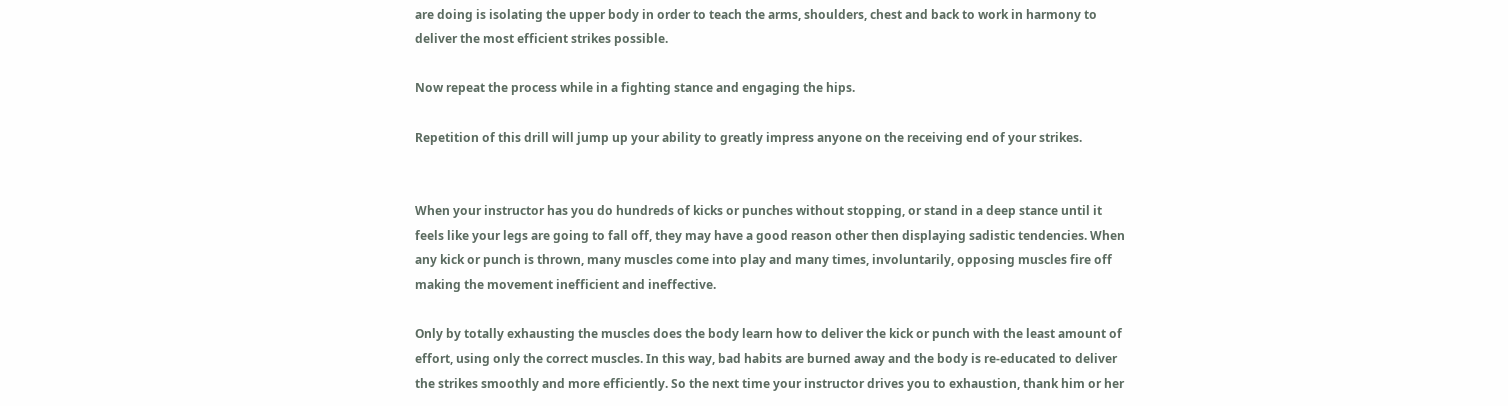are doing is isolating the upper body in order to teach the arms, shoulders, chest and back to work in harmony to deliver the most efficient strikes possible.

Now repeat the process while in a fighting stance and engaging the hips.

Repetition of this drill will jump up your ability to greatly impress anyone on the receiving end of your strikes.


When your instructor has you do hundreds of kicks or punches without stopping, or stand in a deep stance until it feels like your legs are going to fall off, they may have a good reason other then displaying sadistic tendencies. When any kick or punch is thrown, many muscles come into play and many times, involuntarily, opposing muscles fire off making the movement inefficient and ineffective.

Only by totally exhausting the muscles does the body learn how to deliver the kick or punch with the least amount of effort, using only the correct muscles. In this way, bad habits are burned away and the body is re-educated to deliver the strikes smoothly and more efficiently. So the next time your instructor drives you to exhaustion, thank him or her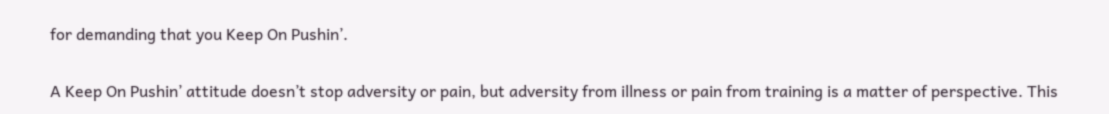for demanding that you Keep On Pushin’.

A Keep On Pushin’ attitude doesn’t stop adversity or pain, but adversity from illness or pain from training is a matter of perspective. This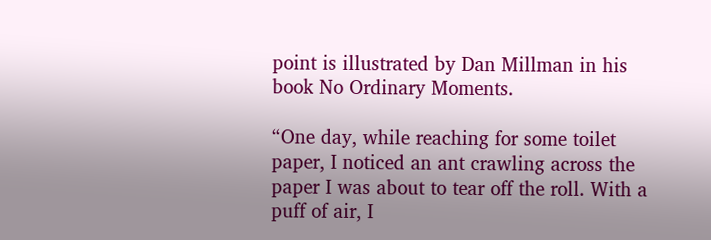point is illustrated by Dan Millman in his book No Ordinary Moments.

“One day, while reaching for some toilet paper, I noticed an ant crawling across the paper I was about to tear off the roll. With a puff of air, I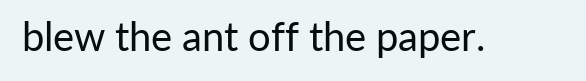blew the ant off the paper.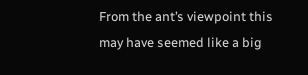From the ant’s viewpoint this may have seemed like a big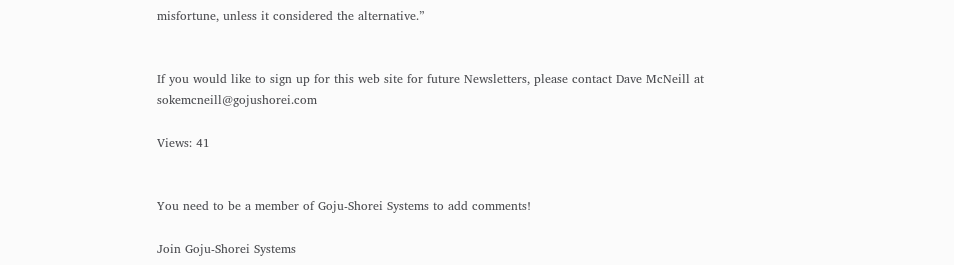misfortune, unless it considered the alternative.”


If you would like to sign up for this web site for future Newsletters, please contact Dave McNeill at sokemcneill@gojushorei.com

Views: 41


You need to be a member of Goju-Shorei Systems to add comments!

Join Goju-Shorei Systems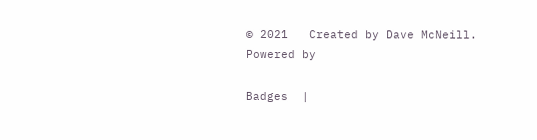© 2021   Created by Dave McNeill.   Powered by

Badges  |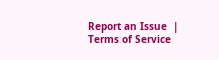Report an Issue  |  Terms of Service